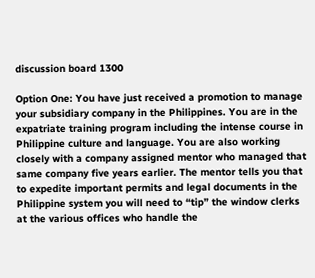discussion board 1300

Option One: You have just received a promotion to manage your subsidiary company in the Philippines. You are in the expatriate training program including the intense course in Philippine culture and language. You are also working closely with a company assigned mentor who managed that same company five years earlier. The mentor tells you that to expedite important permits and legal documents in the Philippine system you will need to “tip” the window clerks at the various offices who handle the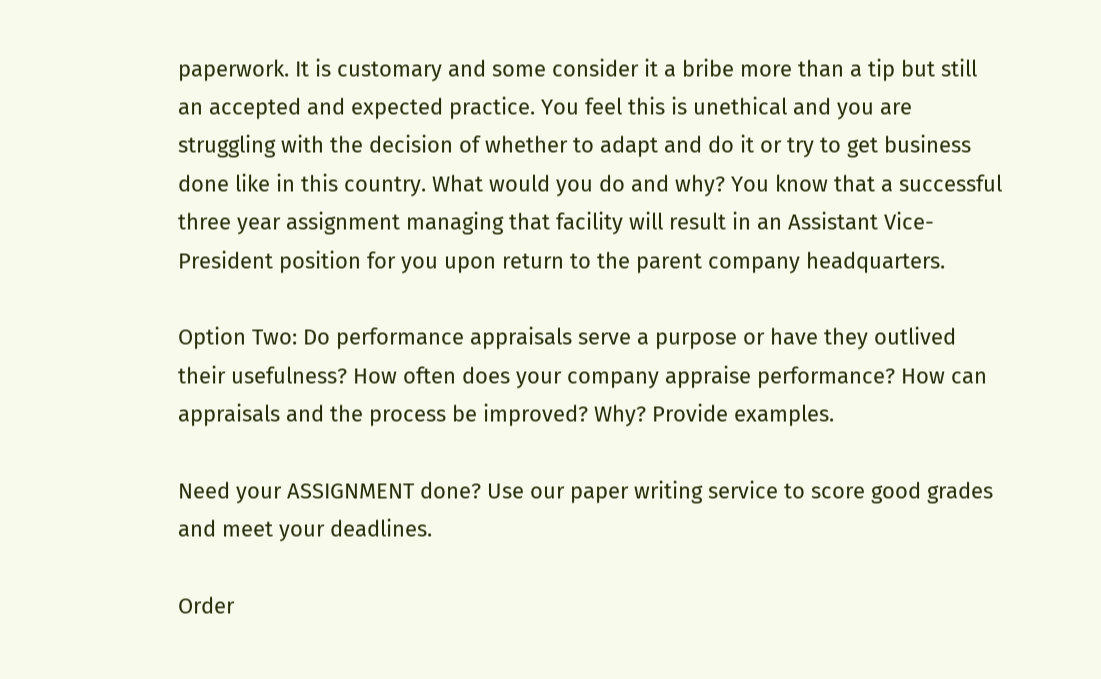paperwork. It is customary and some consider it a bribe more than a tip but still an accepted and expected practice. You feel this is unethical and you are struggling with the decision of whether to adapt and do it or try to get business done like in this country. What would you do and why? You know that a successful three year assignment managing that facility will result in an Assistant Vice-President position for you upon return to the parent company headquarters.

Option Two: Do performance appraisals serve a purpose or have they outlived their usefulness? How often does your company appraise performance? How can appraisals and the process be improved? Why? Provide examples.

Need your ASSIGNMENT done? Use our paper writing service to score good grades and meet your deadlines.

Order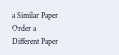a Similar Paper Order a Different Paper